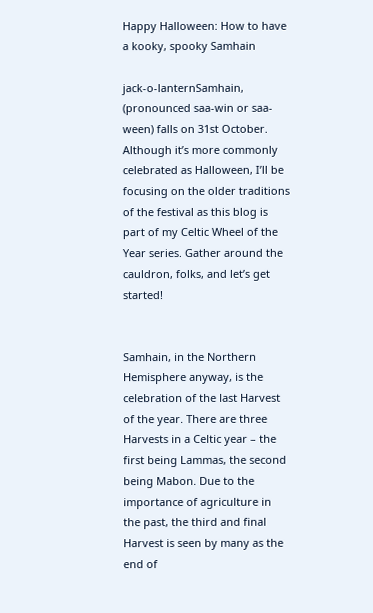Happy Halloween: How to have a kooky, spooky Samhain

jack-o-lanternSamhain, (pronounced saa-win or saa-ween) falls on 31st October. Although it’s more commonly celebrated as Halloween, I’ll be focusing on the older traditions of the festival as this blog is part of my Celtic Wheel of the Year series. Gather around the cauldron, folks, and let’s get started!


Samhain, in the Northern Hemisphere anyway, is the celebration of the last Harvest of the year. There are three Harvests in a Celtic year – the first being Lammas, the second being Mabon. Due to the importance of agriculture in the past, the third and final Harvest is seen by many as the end of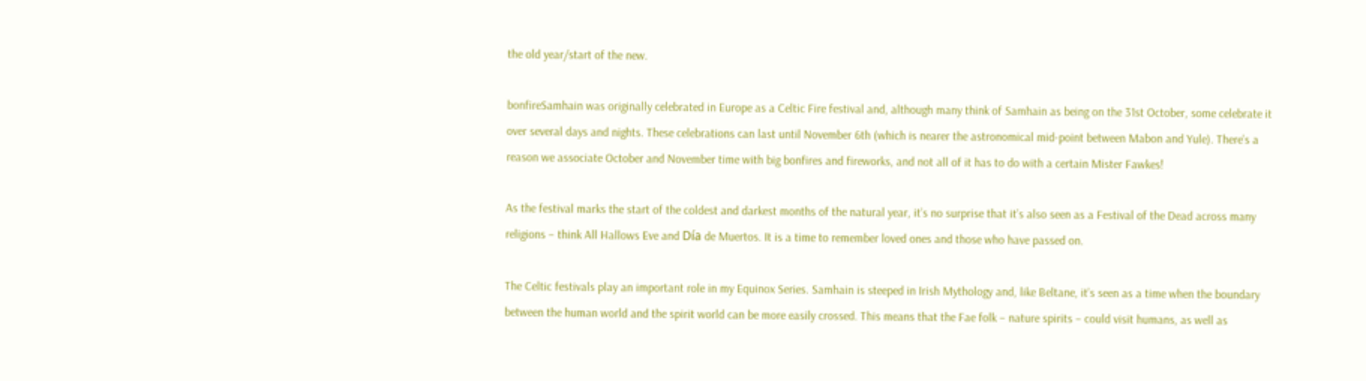the old year/start of the new.

bonfireSamhain was originally celebrated in Europe as a Celtic Fire festival and, although many think of Samhain as being on the 31st October, some celebrate it over several days and nights. These celebrations can last until November 6th (which is nearer the astronomical mid-point between Mabon and Yule). There’s a reason we associate October and November time with big bonfires and fireworks, and not all of it has to do with a certain Mister Fawkes!

As the festival marks the start of the coldest and darkest months of the natural year, it’s no surprise that it’s also seen as a Festival of the Dead across many religions – think All Hallows Eve and Día de Muertos. It is a time to remember loved ones and those who have passed on.

The Celtic festivals play an important role in my Equinox Series. Samhain is steeped in Irish Mythology and, like Beltane, it’s seen as a time when the boundary between the human world and the spirit world can be more easily crossed. This means that the Fae folk – nature spirits – could visit humans, as well as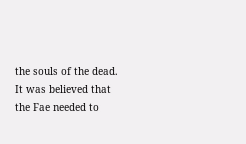the souls of the dead. It was believed that the Fae needed to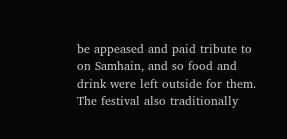be appeased and paid tribute to on Samhain, and so food and drink were left outside for them. The festival also traditionally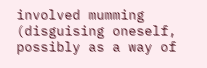involved mumming (disguising oneself, possibly as a way of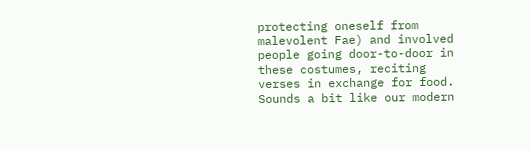protecting oneself from malevolent Fae) and involved people going door-to-door in these costumes, reciting verses in exchange for food. Sounds a bit like our modern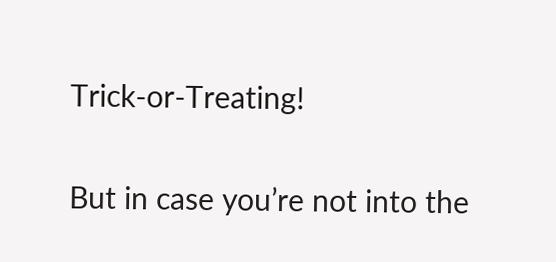Trick-or-Treating!

But in case you’re not into the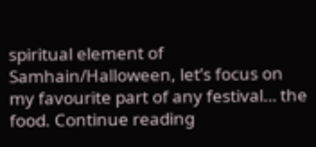spiritual element of Samhain/Halloween, let’s focus on my favourite part of any festival… the food. Continue reading